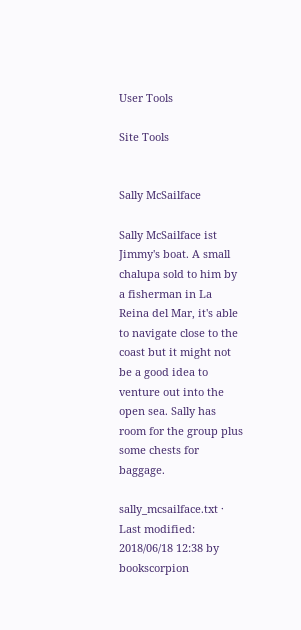User Tools

Site Tools


Sally McSailface

Sally McSailface ist Jimmy's boat. A small chalupa sold to him by a fisherman in La Reina del Mar, it's able to navigate close to the coast but it might not be a good idea to venture out into the open sea. Sally has room for the group plus some chests for baggage.

sally_mcsailface.txt · Last modified: 2018/06/18 12:38 by bookscorpion